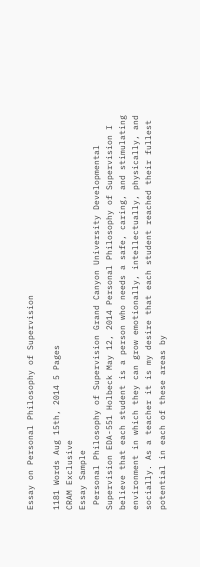Essay on Personal Philosophy of Supervision

1181 Words Aug 15th, 2014 5 Pages
CRAM Exclusive
Essay Sample
 Personal Philosophy of Supervision Grand Canyon University Developmental Supervision EDA-551 Holbeck May 12, 2014 Personal Philosophy of Supervision I believe that each student is a person who needs a safe, caring, and stimulating environment in which they can grow emotionally, intellectually, physically, and socially. As a teacher it is my desire that each student reached their fullest potential in each of these areas by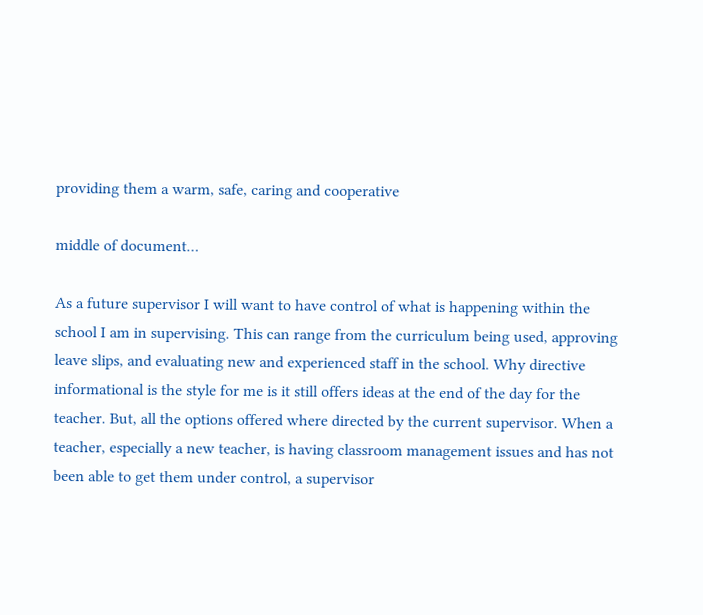providing them a warm, safe, caring and cooperative

middle of document…

As a future supervisor I will want to have control of what is happening within the school I am in supervising. This can range from the curriculum being used, approving leave slips, and evaluating new and experienced staff in the school. Why directive informational is the style for me is it still offers ideas at the end of the day for the teacher. But, all the options offered where directed by the current supervisor. When a teacher, especially a new teacher, is having classroom management issues and has not been able to get them under control, a supervisor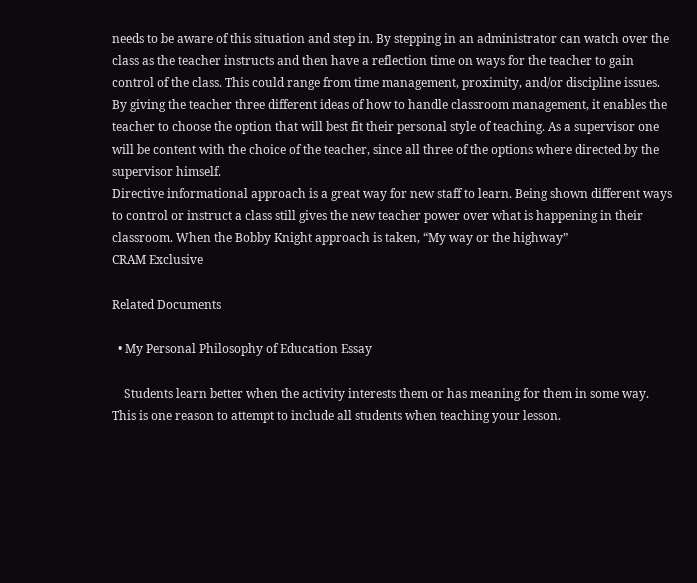needs to be aware of this situation and step in. By stepping in an administrator can watch over the class as the teacher instructs and then have a reflection time on ways for the teacher to gain control of the class. This could range from time management, proximity, and/or discipline issues. By giving the teacher three different ideas of how to handle classroom management, it enables the teacher to choose the option that will best fit their personal style of teaching. As a supervisor one will be content with the choice of the teacher, since all three of the options where directed by the supervisor himself.
Directive informational approach is a great way for new staff to learn. Being shown different ways to control or instruct a class still gives the new teacher power over what is happening in their classroom. When the Bobby Knight approach is taken, “My way or the highway”
CRAM Exclusive

Related Documents

  • My Personal Philosophy of Education Essay

    Students learn better when the activity interests them or has meaning for them in some way. This is one reason to attempt to include all students when teaching your lesson.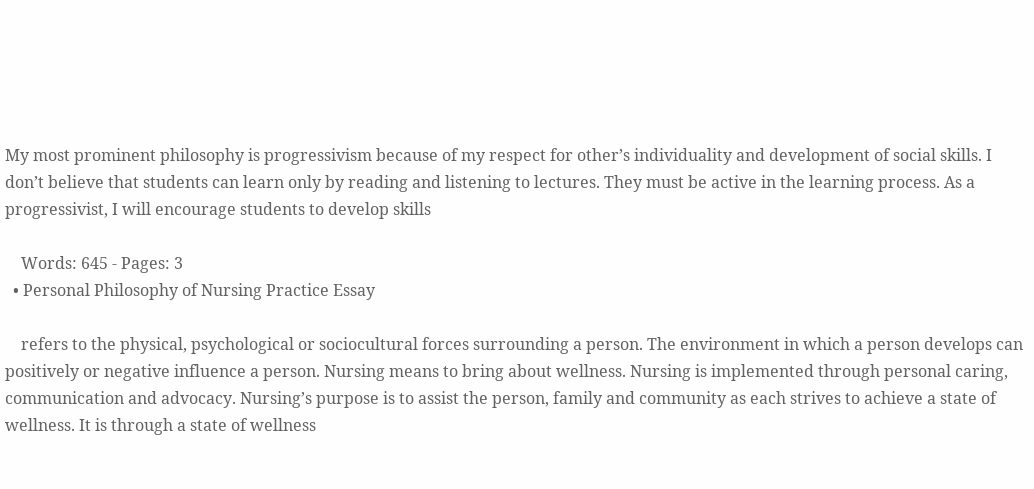My most prominent philosophy is progressivism because of my respect for other’s individuality and development of social skills. I don’t believe that students can learn only by reading and listening to lectures. They must be active in the learning process. As a progressivist, I will encourage students to develop skills

    Words: 645 - Pages: 3
  • Personal Philosophy of Nursing Practice Essay

    refers to the physical, psychological or sociocultural forces surrounding a person. The environment in which a person develops can positively or negative influence a person. Nursing means to bring about wellness. Nursing is implemented through personal caring, communication and advocacy. Nursing’s purpose is to assist the person, family and community as each strives to achieve a state of wellness. It is through a state of wellness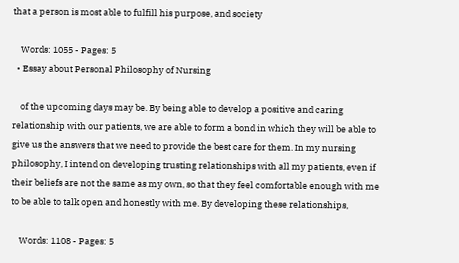that a person is most able to fulfill his purpose, and society

    Words: 1055 - Pages: 5
  • Essay about Personal Philosophy of Nursing

    of the upcoming days may be. By being able to develop a positive and caring relationship with our patients, we are able to form a bond in which they will be able to give us the answers that we need to provide the best care for them. In my nursing philosophy, I intend on developing trusting relationships with all my patients, even if their beliefs are not the same as my own, so that they feel comfortable enough with me to be able to talk open and honestly with me. By developing these relationships,

    Words: 1108 - Pages: 5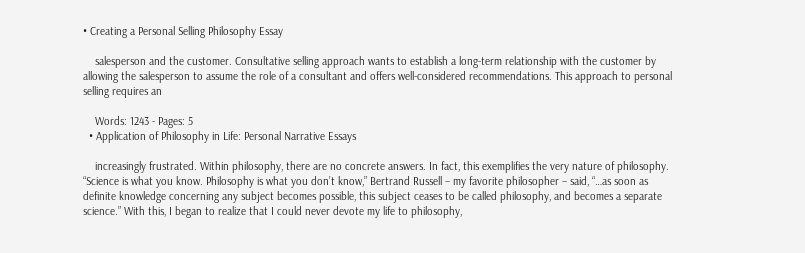• Creating a Personal Selling Philosophy Essay

    salesperson and the customer. Consultative selling approach wants to establish a long-term relationship with the customer by allowing the salesperson to assume the role of a consultant and offers well-considered recommendations. This approach to personal selling requires an

    Words: 1243 - Pages: 5
  • Application of Philosophy in Life: Personal Narrative Essays

    increasingly frustrated. Within philosophy, there are no concrete answers. In fact, this exemplifies the very nature of philosophy. “Science is what you know. Philosophy is what you don’t know,” Bertrand Russell – my favorite philosopher – said, “…as soon as definite knowledge concerning any subject becomes possible, this subject ceases to be called philosophy, and becomes a separate science.” With this, I began to realize that I could never devote my life to philosophy,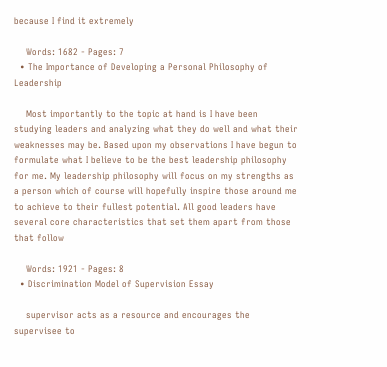because I find it extremely

    Words: 1682 - Pages: 7
  • The Importance of Developing a Personal Philosophy of Leadership

    Most importantly to the topic at hand is I have been studying leaders and analyzing what they do well and what their weaknesses may be. Based upon my observations I have begun to formulate what I believe to be the best leadership philosophy for me. My leadership philosophy will focus on my strengths as a person which of course will hopefully inspire those around me to achieve to their fullest potential. All good leaders have several core characteristics that set them apart from those that follow

    Words: 1921 - Pages: 8
  • Discrimination Model of Supervision Essay

    supervisor acts as a resource and encourages the supervisee to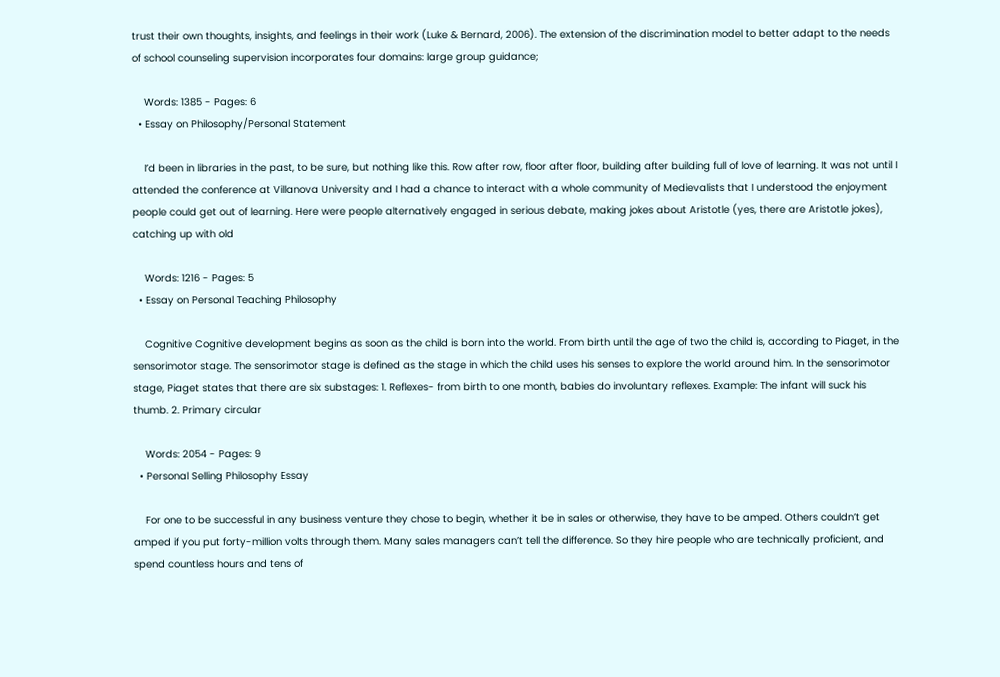trust their own thoughts, insights, and feelings in their work (Luke & Bernard, 2006). The extension of the discrimination model to better adapt to the needs of school counseling supervision incorporates four domains: large group guidance;

    Words: 1385 - Pages: 6
  • Essay on Philosophy/Personal Statement

    I’d been in libraries in the past, to be sure, but nothing like this. Row after row, floor after floor, building after building full of love of learning. It was not until I attended the conference at Villanova University and I had a chance to interact with a whole community of Medievalists that I understood the enjoyment people could get out of learning. Here were people alternatively engaged in serious debate, making jokes about Aristotle (yes, there are Aristotle jokes), catching up with old

    Words: 1216 - Pages: 5
  • Essay on Personal Teaching Philosophy

    Cognitive Cognitive development begins as soon as the child is born into the world. From birth until the age of two the child is, according to Piaget, in the sensorimotor stage. The sensorimotor stage is defined as the stage in which the child uses his senses to explore the world around him. In the sensorimotor stage, Piaget states that there are six substages: 1. Reflexes- from birth to one month, babies do involuntary reflexes. Example: The infant will suck his thumb. 2. Primary circular

    Words: 2054 - Pages: 9
  • Personal Selling Philosophy Essay

    For one to be successful in any business venture they chose to begin, whether it be in sales or otherwise, they have to be amped. Others couldn’t get amped if you put forty-million volts through them. Many sales managers can’t tell the difference. So they hire people who are technically proficient, and spend countless hours and tens of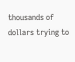thousands of dollars trying to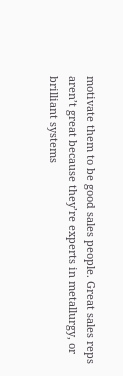motivate them to be good sales people. Great sales reps aren’t great because they’re experts in metallurgy, or brilliant systems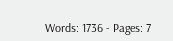Words: 1736 - Pages: 7